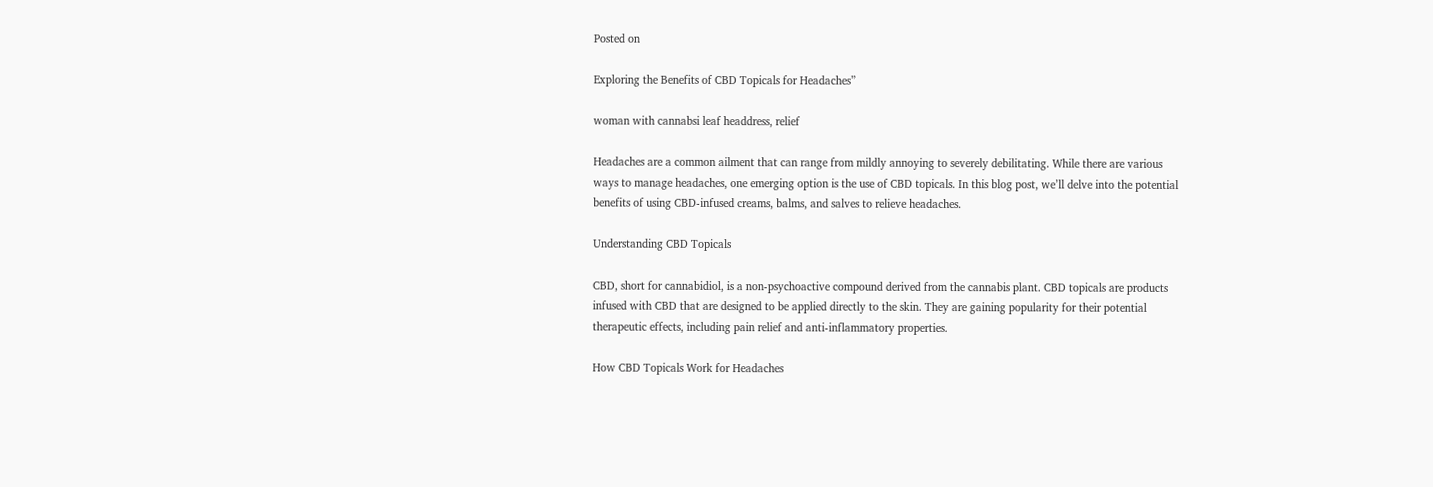Posted on

Exploring the Benefits of CBD Topicals for Headaches”

woman with cannabsi leaf headdress, relief

Headaches are a common ailment that can range from mildly annoying to severely debilitating. While there are various ways to manage headaches, one emerging option is the use of CBD topicals. In this blog post, we’ll delve into the potential benefits of using CBD-infused creams, balms, and salves to relieve headaches.

Understanding CBD Topicals

CBD, short for cannabidiol, is a non-psychoactive compound derived from the cannabis plant. CBD topicals are products infused with CBD that are designed to be applied directly to the skin. They are gaining popularity for their potential therapeutic effects, including pain relief and anti-inflammatory properties.

How CBD Topicals Work for Headaches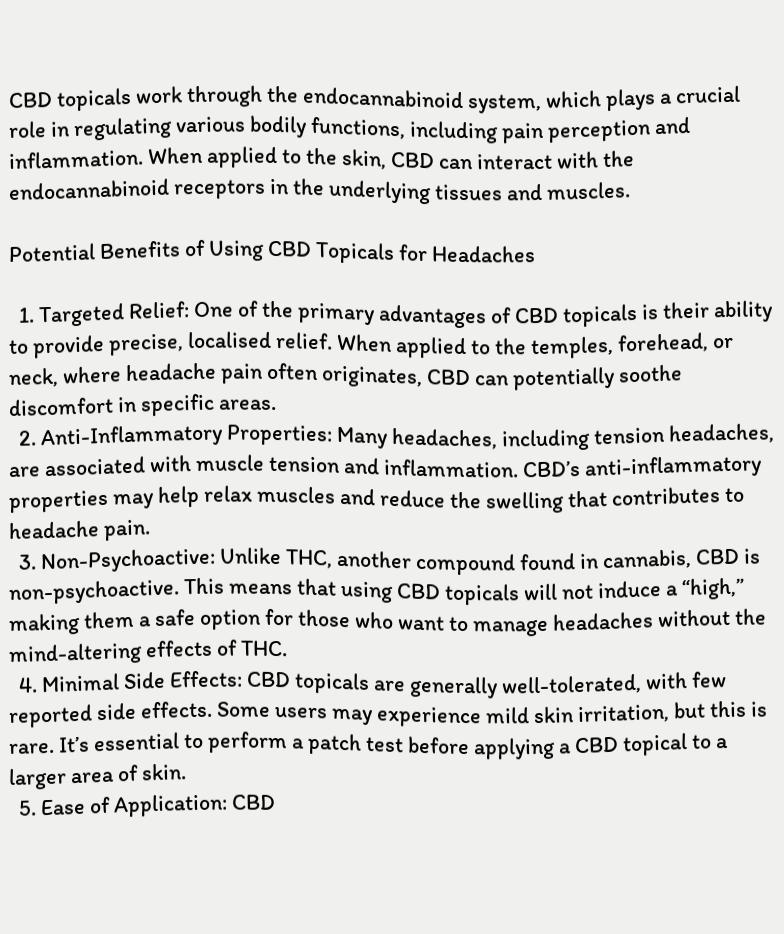CBD topicals work through the endocannabinoid system, which plays a crucial role in regulating various bodily functions, including pain perception and inflammation. When applied to the skin, CBD can interact with the endocannabinoid receptors in the underlying tissues and muscles.

Potential Benefits of Using CBD Topicals for Headaches

  1. Targeted Relief: One of the primary advantages of CBD topicals is their ability to provide precise, localised relief. When applied to the temples, forehead, or neck, where headache pain often originates, CBD can potentially soothe discomfort in specific areas.
  2. Anti-Inflammatory Properties: Many headaches, including tension headaches, are associated with muscle tension and inflammation. CBD’s anti-inflammatory properties may help relax muscles and reduce the swelling that contributes to headache pain.
  3. Non-Psychoactive: Unlike THC, another compound found in cannabis, CBD is non-psychoactive. This means that using CBD topicals will not induce a “high,” making them a safe option for those who want to manage headaches without the mind-altering effects of THC.
  4. Minimal Side Effects: CBD topicals are generally well-tolerated, with few reported side effects. Some users may experience mild skin irritation, but this is rare. It’s essential to perform a patch test before applying a CBD topical to a larger area of skin.
  5. Ease of Application: CBD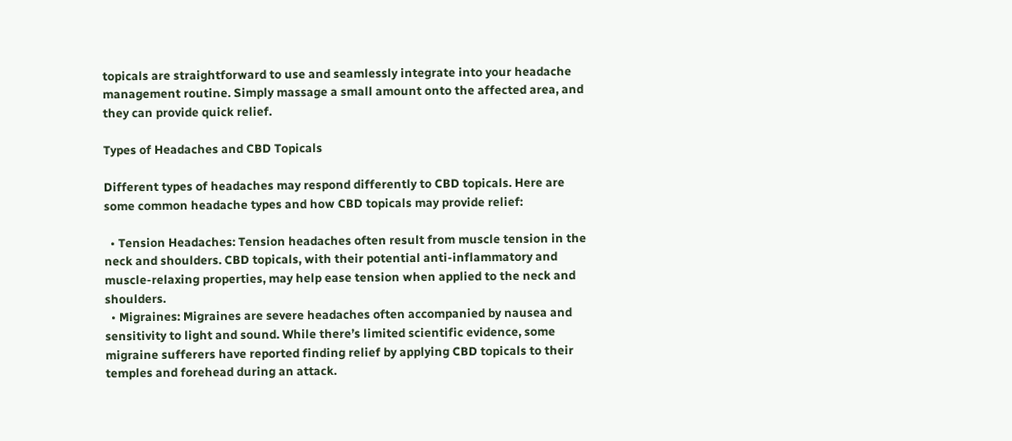topicals are straightforward to use and seamlessly integrate into your headache management routine. Simply massage a small amount onto the affected area, and they can provide quick relief.

Types of Headaches and CBD Topicals

Different types of headaches may respond differently to CBD topicals. Here are some common headache types and how CBD topicals may provide relief:

  • Tension Headaches: Tension headaches often result from muscle tension in the neck and shoulders. CBD topicals, with their potential anti-inflammatory and muscle-relaxing properties, may help ease tension when applied to the neck and shoulders.
  • Migraines: Migraines are severe headaches often accompanied by nausea and sensitivity to light and sound. While there’s limited scientific evidence, some migraine sufferers have reported finding relief by applying CBD topicals to their temples and forehead during an attack.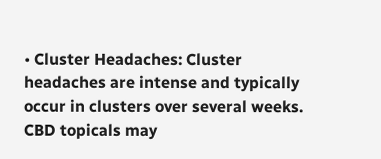• Cluster Headaches: Cluster headaches are intense and typically occur in clusters over several weeks. CBD topicals may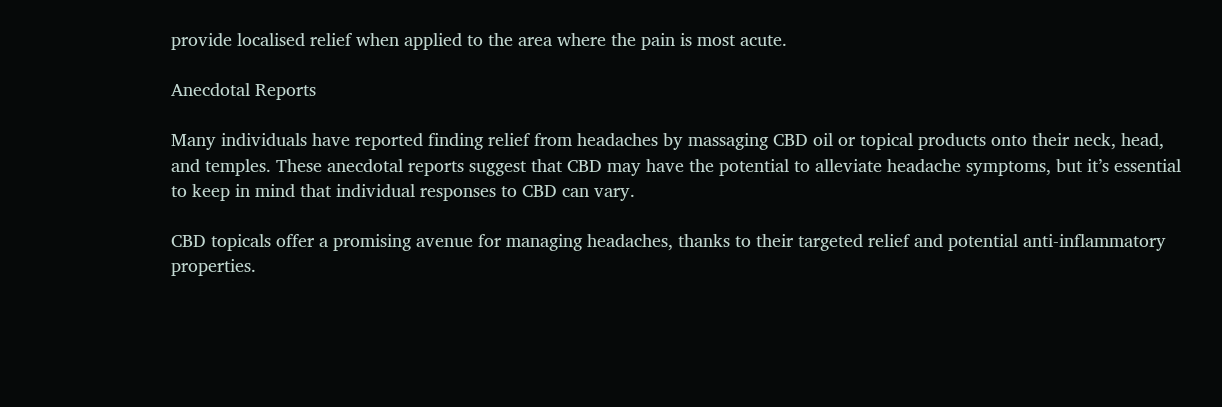provide localised relief when applied to the area where the pain is most acute.

Anecdotal Reports

Many individuals have reported finding relief from headaches by massaging CBD oil or topical products onto their neck, head, and temples. These anecdotal reports suggest that CBD may have the potential to alleviate headache symptoms, but it’s essential to keep in mind that individual responses to CBD can vary.

CBD topicals offer a promising avenue for managing headaches, thanks to their targeted relief and potential anti-inflammatory properties.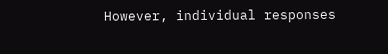However, individual responses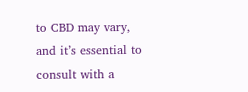to CBD may vary, and it’s essential to consult with a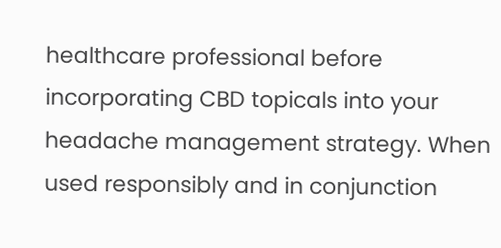healthcare professional before incorporating CBD topicals into your headache management strategy. When used responsibly and in conjunction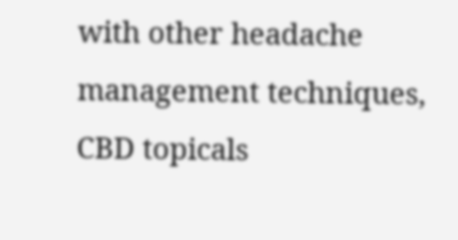with other headache management techniques, CBD topicals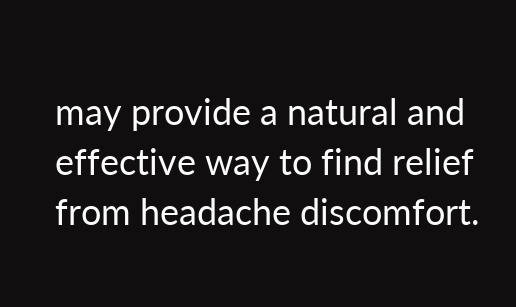may provide a natural and effective way to find relief from headache discomfort.